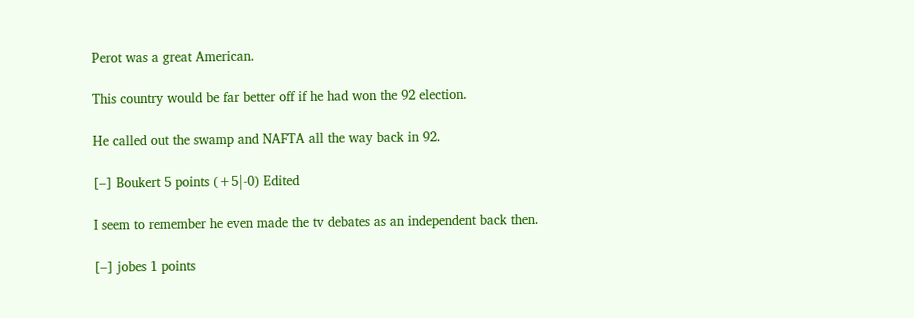Perot was a great American.

This country would be far better off if he had won the 92 election.

He called out the swamp and NAFTA all the way back in 92.

[–] Boukert 5 points (+5|-0) Edited

I seem to remember he even made the tv debates as an independent back then.

[–] jobes 1 points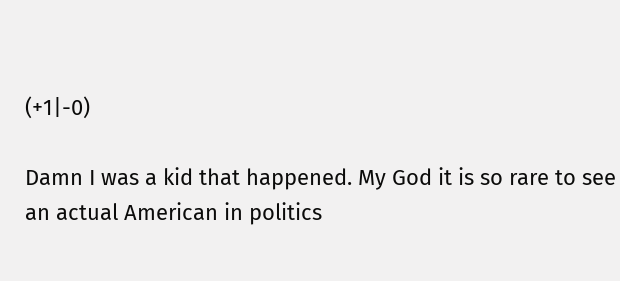(+1|-0)

Damn I was a kid that happened. My God it is so rare to see an actual American in politics